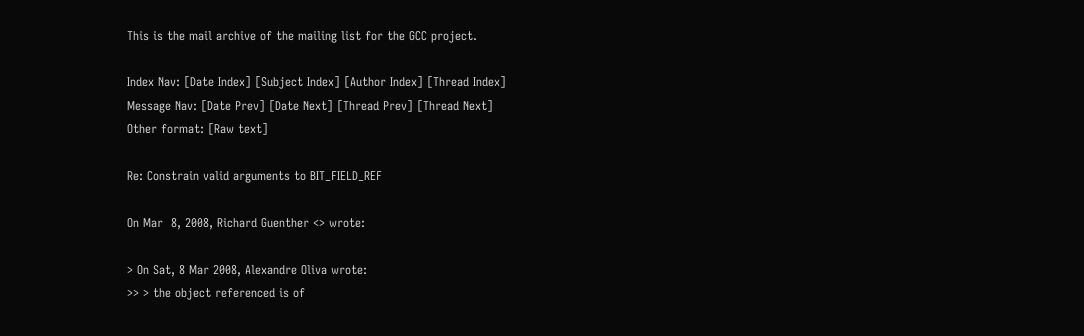This is the mail archive of the mailing list for the GCC project.

Index Nav: [Date Index] [Subject Index] [Author Index] [Thread Index]
Message Nav: [Date Prev] [Date Next] [Thread Prev] [Thread Next]
Other format: [Raw text]

Re: Constrain valid arguments to BIT_FIELD_REF

On Mar  8, 2008, Richard Guenther <> wrote:

> On Sat, 8 Mar 2008, Alexandre Oliva wrote:
>> > the object referenced is of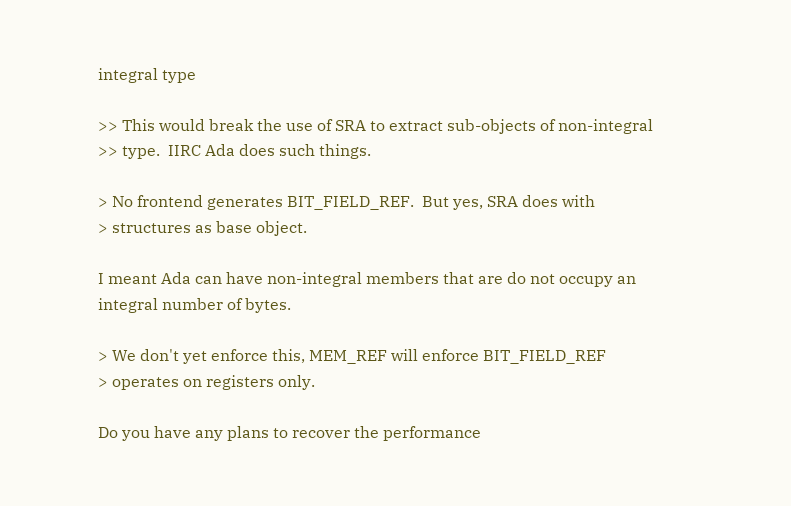integral type

>> This would break the use of SRA to extract sub-objects of non-integral
>> type.  IIRC Ada does such things.

> No frontend generates BIT_FIELD_REF.  But yes, SRA does with
> structures as base object.

I meant Ada can have non-integral members that are do not occupy an
integral number of bytes.

> We don't yet enforce this, MEM_REF will enforce BIT_FIELD_REF
> operates on registers only.

Do you have any plans to recover the performance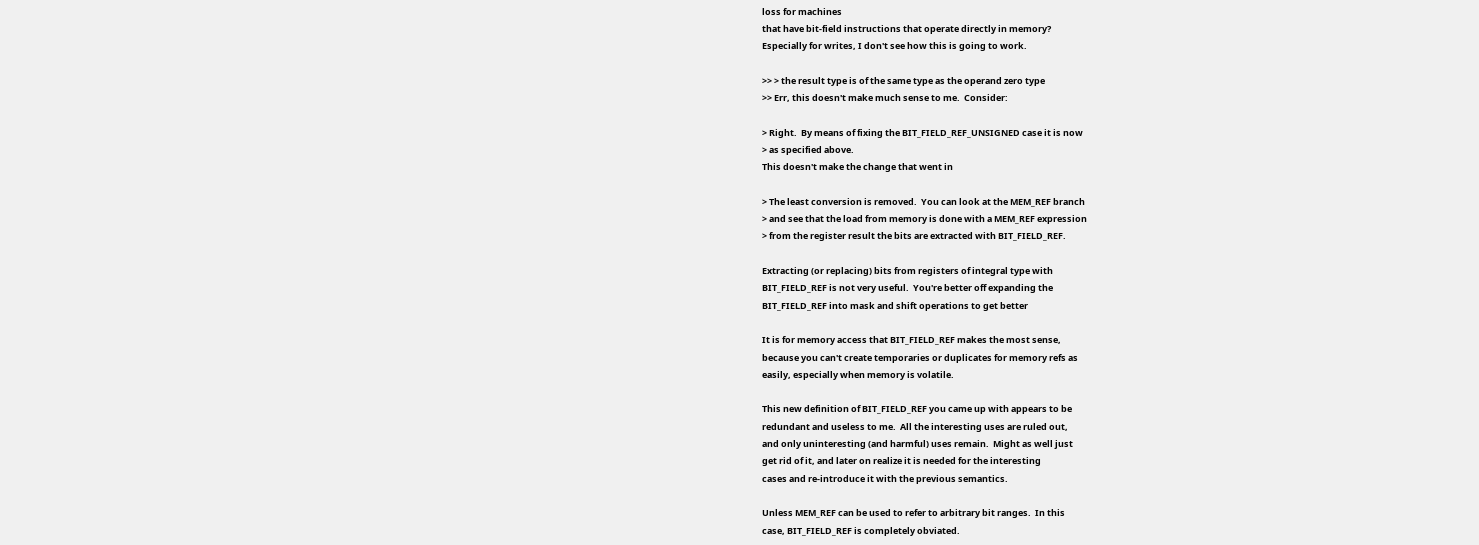loss for machines
that have bit-field instructions that operate directly in memory?
Especially for writes, I don't see how this is going to work.

>> > the result type is of the same type as the operand zero type
>> Err, this doesn't make much sense to me.  Consider:

> Right.  By means of fixing the BIT_FIELD_REF_UNSIGNED case it is now
> as specified above.
This doesn't make the change that went in

> The least conversion is removed.  You can look at the MEM_REF branch
> and see that the load from memory is done with a MEM_REF expression
> from the register result the bits are extracted with BIT_FIELD_REF.

Extracting (or replacing) bits from registers of integral type with
BIT_FIELD_REF is not very useful.  You're better off expanding the
BIT_FIELD_REF into mask and shift operations to get better

It is for memory access that BIT_FIELD_REF makes the most sense,
because you can't create temporaries or duplicates for memory refs as
easily, especially when memory is volatile.

This new definition of BIT_FIELD_REF you came up with appears to be
redundant and useless to me.  All the interesting uses are ruled out,
and only uninteresting (and harmful) uses remain.  Might as well just
get rid of it, and later on realize it is needed for the interesting
cases and re-introduce it with the previous semantics.

Unless MEM_REF can be used to refer to arbitrary bit ranges.  In this
case, BIT_FIELD_REF is completely obviated.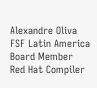Alexandre Oliva
FSF Latin America Board Member
Red Hat Compiler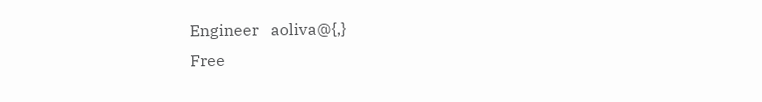Engineer   aoliva@{,}
Free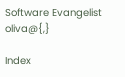Software Evangelist  oliva@{,}

Index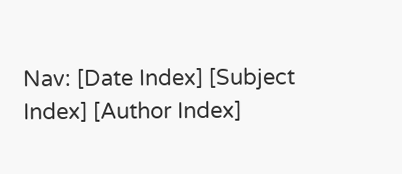Nav: [Date Index] [Subject Index] [Author Index]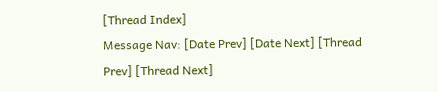[Thread Index]
Message Nav: [Date Prev] [Date Next] [Thread Prev] [Thread Next]